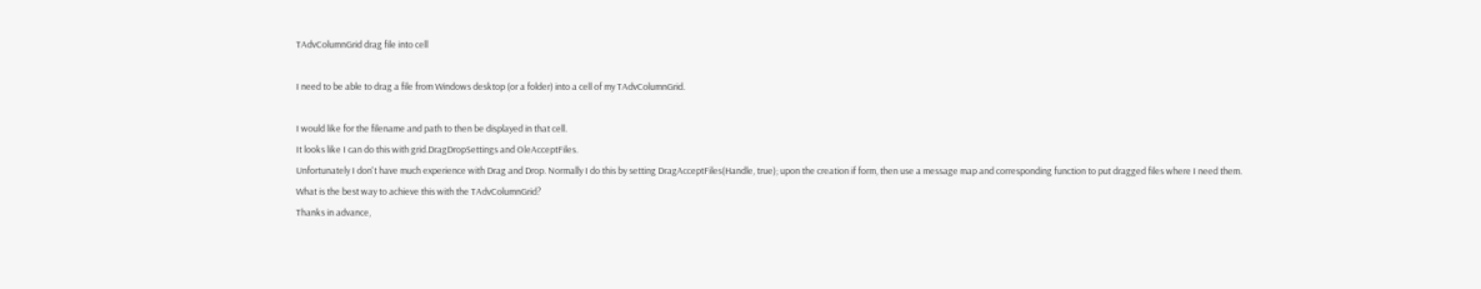TAdvColumnGrid drag file into cell

I need to be able to drag a file from Windows desktop (or a folder) into a cell of my TAdvColumnGrid.

I would like for the filename and path to then be displayed in that cell.
It looks like I can do this with grid.DragDropSettings and OleAcceptFiles.
Unfortunately I don't have much experience with Drag and Drop. Normally I do this by setting DragAcceptFiles(Handle, true); upon the creation if form, then use a message map and corresponding function to put dragged files where I need them.
What is the best way to achieve this with the TAdvColumnGrid?
Thanks in advance,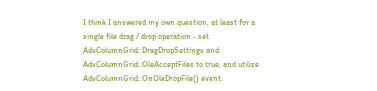I think I answered my own question, at least for a single file drag / drop operation - set AdvColumnGrid::DragDropSettings and AdvColumnGrid::OleAcceptFiles to true, and utilize AdvColumnGrid::OnOleDropFile() event.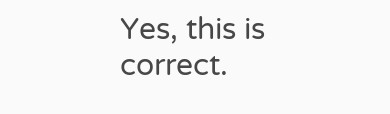Yes, this is correct.